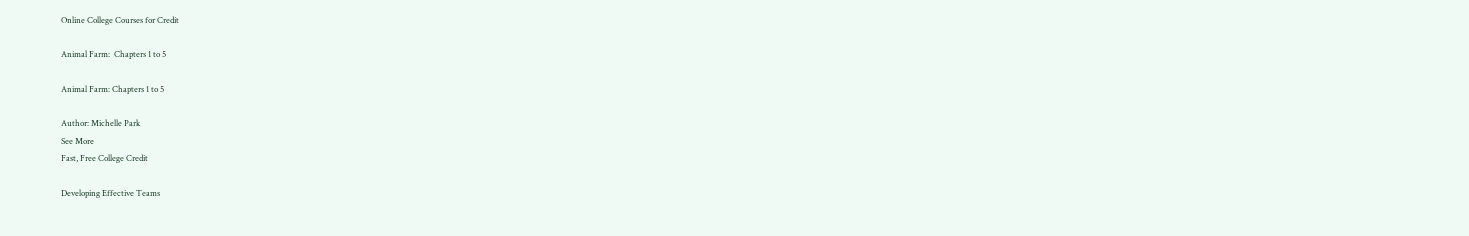Online College Courses for Credit

Animal Farm:  Chapters 1 to 5

Animal Farm: Chapters 1 to 5

Author: Michelle Park
See More
Fast, Free College Credit

Developing Effective Teams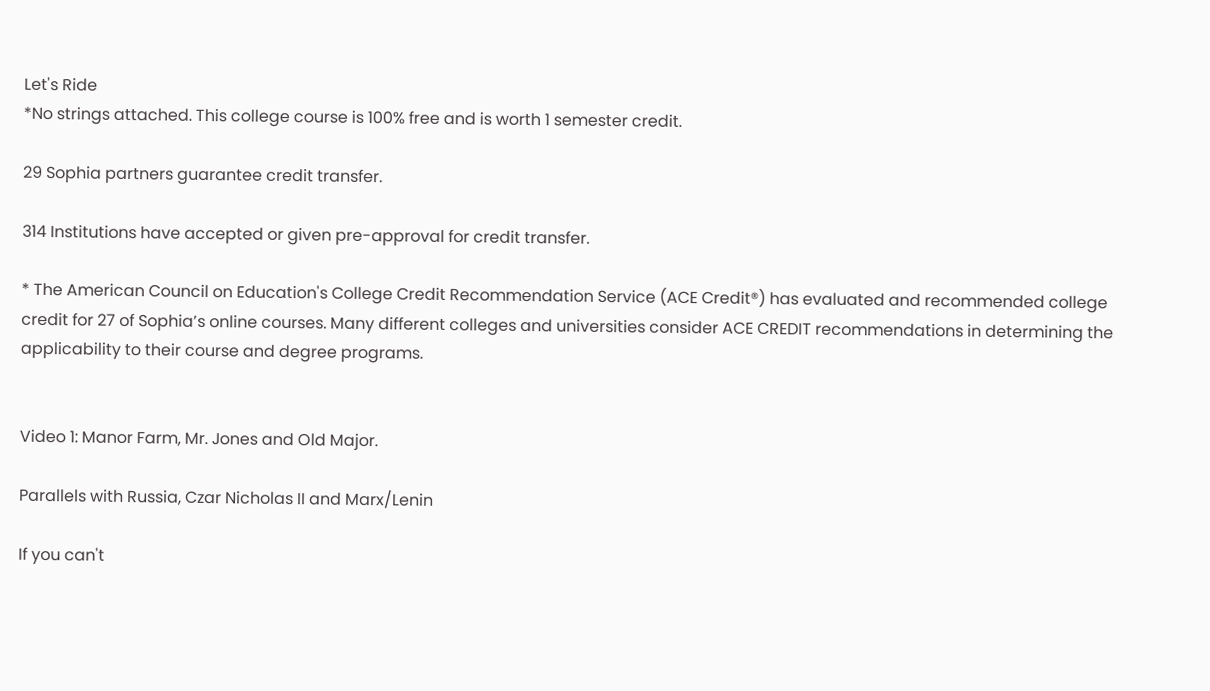Let's Ride
*No strings attached. This college course is 100% free and is worth 1 semester credit.

29 Sophia partners guarantee credit transfer.

314 Institutions have accepted or given pre-approval for credit transfer.

* The American Council on Education's College Credit Recommendation Service (ACE Credit®) has evaluated and recommended college credit for 27 of Sophia’s online courses. Many different colleges and universities consider ACE CREDIT recommendations in determining the applicability to their course and degree programs.


Video 1: Manor Farm, Mr. Jones and Old Major.

Parallels with Russia, Czar Nicholas II and Marx/Lenin

If you can't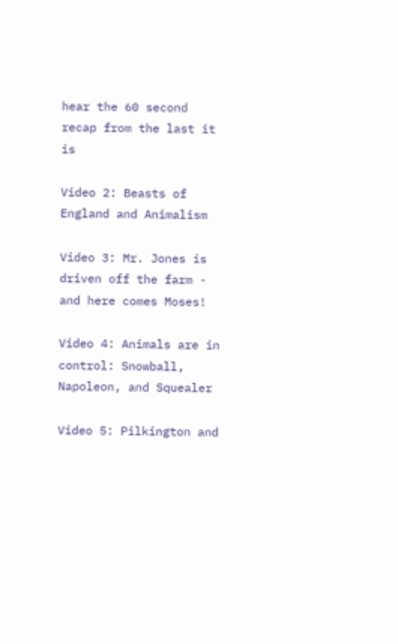hear the 60 second recap from the last it is

Video 2: Beasts of England and Animalism

Video 3: Mr. Jones is driven off the farm - and here comes Moses!

Video 4: Animals are in control: Snowball, Napoleon, and Squealer

Video 5: Pilkington and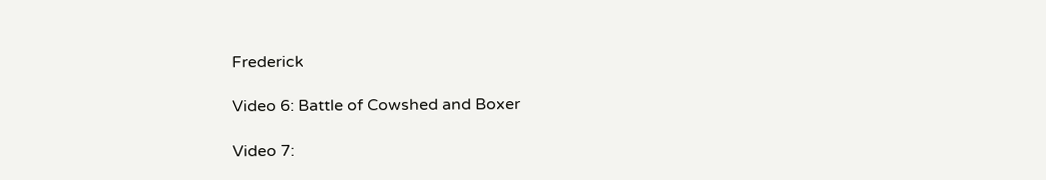Frederick

Video 6: Battle of Cowshed and Boxer

Video 7: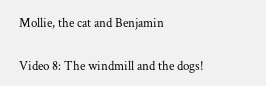Mollie, the cat and Benjamin

Video 8: The windmill and the dogs!